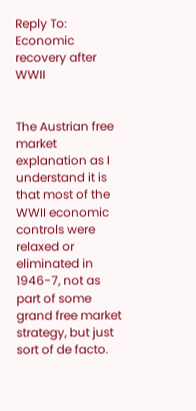Reply To: Economic recovery after WWII


The Austrian free market explanation as I understand it is that most of the WWII economic controls were relaxed or eliminated in 1946-7, not as part of some grand free market strategy, but just sort of de facto.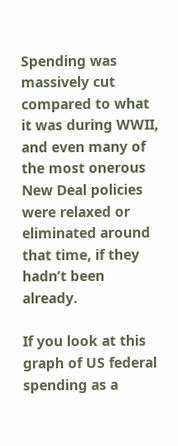Spending was massively cut compared to what it was during WWII, and even many of the most onerous New Deal policies were relaxed or eliminated around that time, if they hadn’t been already.

If you look at this graph of US federal spending as a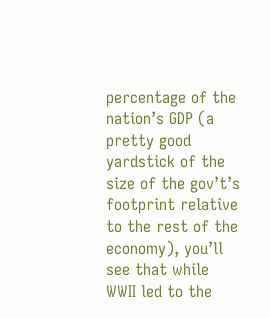percentage of the nation’s GDP (a pretty good yardstick of the size of the gov’t’s footprint relative to the rest of the economy), you’ll see that while WWII led to the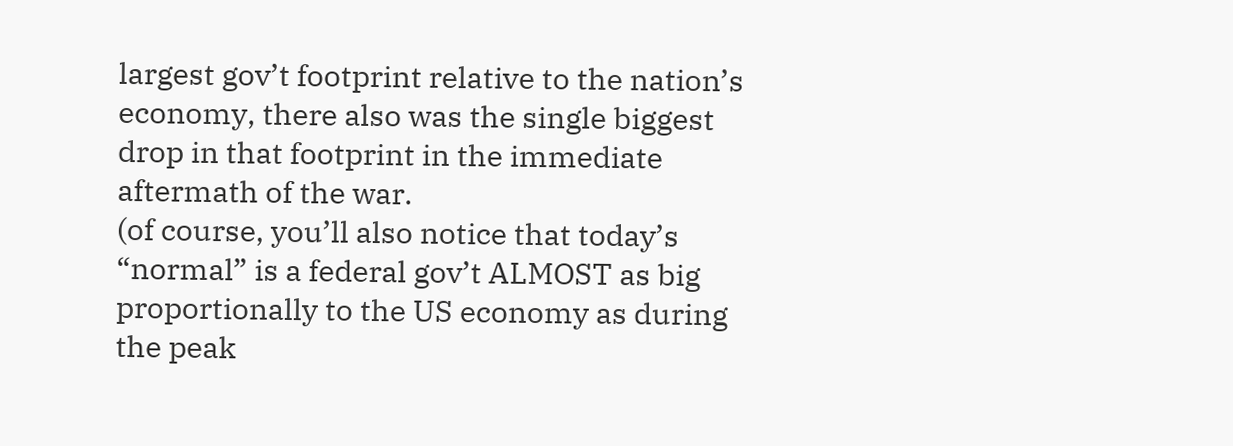largest gov’t footprint relative to the nation’s economy, there also was the single biggest drop in that footprint in the immediate aftermath of the war.
(of course, you’ll also notice that today’s “normal” is a federal gov’t ALMOST as big proportionally to the US economy as during the peak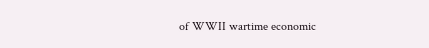of WWII wartime economic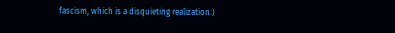fascism, which is a disquieting realization.)